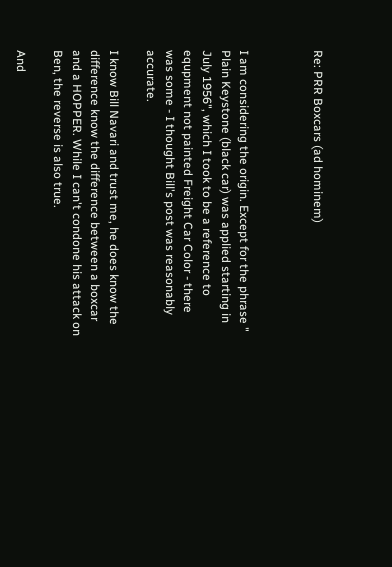Re: PRR Boxcars (ad hominem)



I am considering the origin. Except for the phrase " Plain Keystone (black car) was applied starting in July 1956", which I took to be a reference to equpment not painted Freight Car Color - there was some - I thought Bill's post was reasonably accurate.

I know Bill Navari and trust me, he does know the difference know the difference between a boxcar and a HOPPER. While I can't condone his attack on Ben, the reverse is also true.

And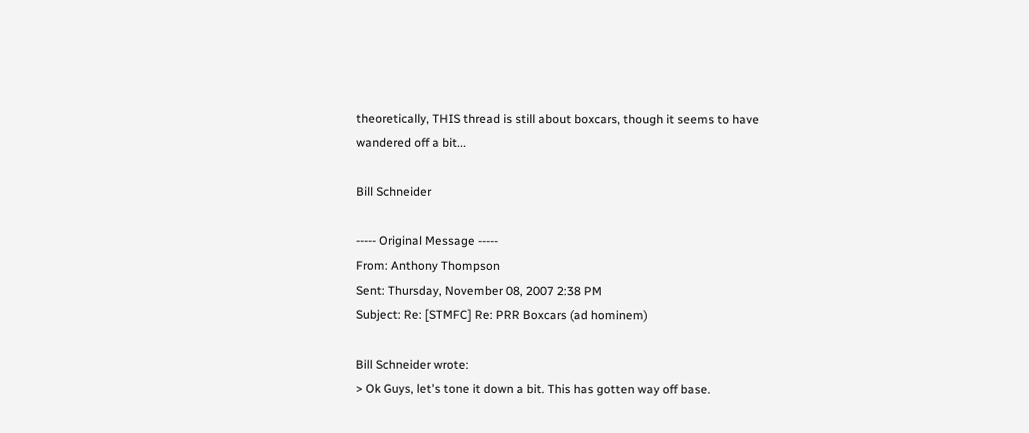theoretically, THIS thread is still about boxcars, though it seems to have wandered off a bit...

Bill Schneider

----- Original Message -----
From: Anthony Thompson
Sent: Thursday, November 08, 2007 2:38 PM
Subject: Re: [STMFC] Re: PRR Boxcars (ad hominem)

Bill Schneider wrote:
> Ok Guys, let's tone it down a bit. This has gotten way off base.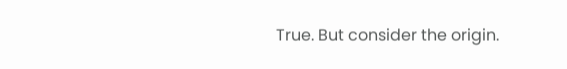True. But consider the origin.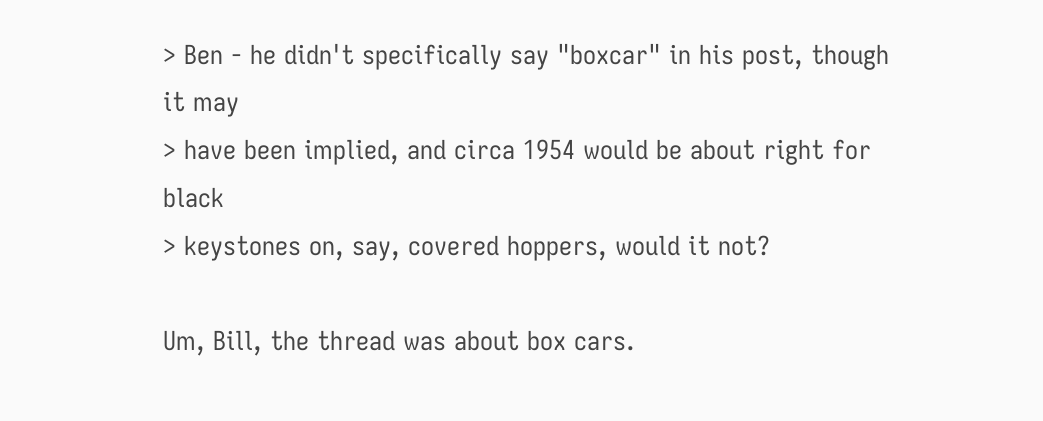> Ben - he didn't specifically say "boxcar" in his post, though it may
> have been implied, and circa 1954 would be about right for black
> keystones on, say, covered hoppers, would it not?

Um, Bill, the thread was about box cars.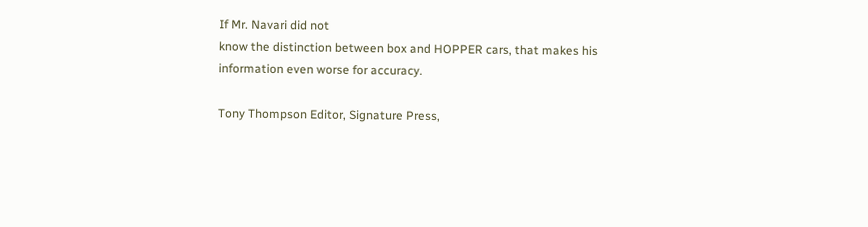If Mr. Navari did not
know the distinction between box and HOPPER cars, that makes his
information even worse for accuracy.

Tony Thompson Editor, Signature Press,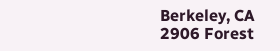Berkeley, CA
2906 Forest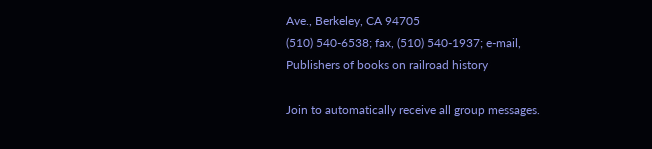Ave., Berkeley, CA 94705
(510) 540-6538; fax, (510) 540-1937; e-mail,
Publishers of books on railroad history

Join to automatically receive all group messages.